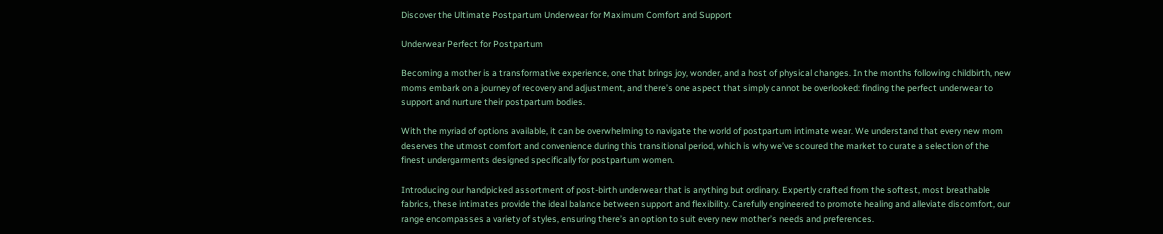Discover the Ultimate Postpartum Underwear for Maximum Comfort and Support

Underwear Perfect for Postpartum

Becoming a mother is a transformative experience, one that brings joy, wonder, and a host of physical changes. In the months following childbirth, new moms embark on a journey of recovery and adjustment, and there’s one aspect that simply cannot be overlooked: finding the perfect underwear to support and nurture their postpartum bodies.

With the myriad of options available, it can be overwhelming to navigate the world of postpartum intimate wear. We understand that every new mom deserves the utmost comfort and convenience during this transitional period, which is why we’ve scoured the market to curate a selection of the finest undergarments designed specifically for postpartum women.

Introducing our handpicked assortment of post-birth underwear that is anything but ordinary. Expertly crafted from the softest, most breathable fabrics, these intimates provide the ideal balance between support and flexibility. Carefully engineered to promote healing and alleviate discomfort, our range encompasses a variety of styles, ensuring there’s an option to suit every new mother’s needs and preferences.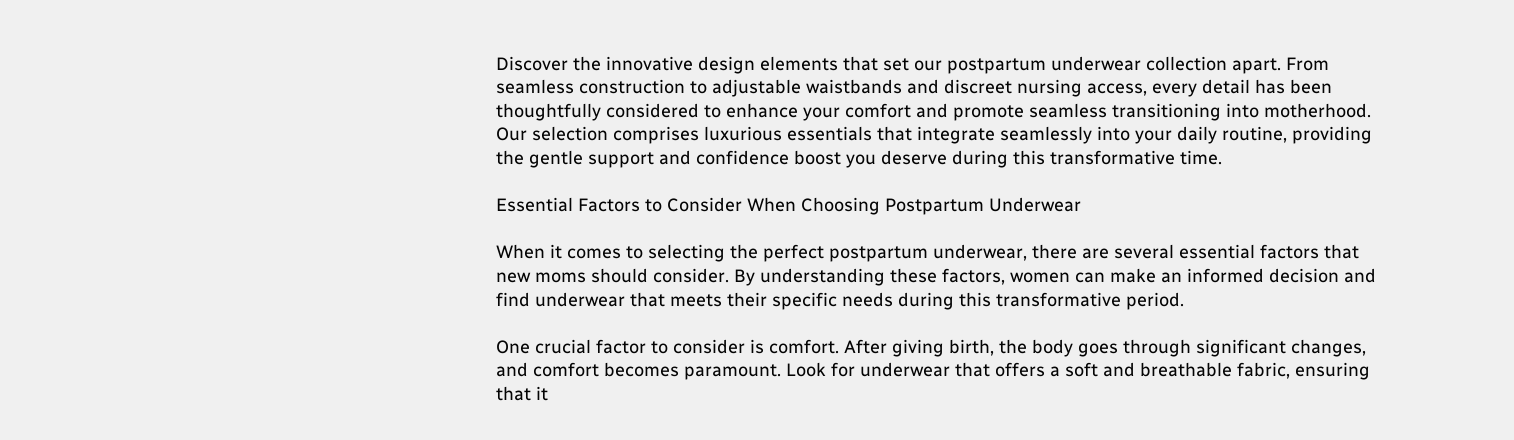Discover the innovative design elements that set our postpartum underwear collection apart. From seamless construction to adjustable waistbands and discreet nursing access, every detail has been thoughtfully considered to enhance your comfort and promote seamless transitioning into motherhood. Our selection comprises luxurious essentials that integrate seamlessly into your daily routine, providing the gentle support and confidence boost you deserve during this transformative time.

Essential Factors to Consider When Choosing Postpartum Underwear

When it comes to selecting the perfect postpartum underwear, there are several essential factors that new moms should consider. By understanding these factors, women can make an informed decision and find underwear that meets their specific needs during this transformative period.

One crucial factor to consider is comfort. After giving birth, the body goes through significant changes, and comfort becomes paramount. Look for underwear that offers a soft and breathable fabric, ensuring that it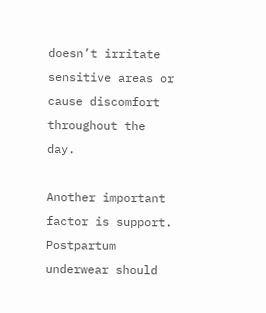doesn’t irritate sensitive areas or cause discomfort throughout the day.

Another important factor is support. Postpartum underwear should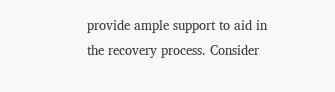provide ample support to aid in the recovery process. Consider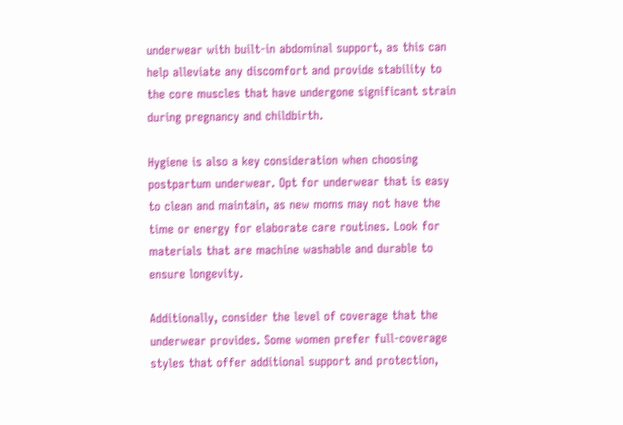underwear with built-in abdominal support, as this can help alleviate any discomfort and provide stability to the core muscles that have undergone significant strain during pregnancy and childbirth.

Hygiene is also a key consideration when choosing postpartum underwear. Opt for underwear that is easy to clean and maintain, as new moms may not have the time or energy for elaborate care routines. Look for materials that are machine washable and durable to ensure longevity.

Additionally, consider the level of coverage that the underwear provides. Some women prefer full-coverage styles that offer additional support and protection,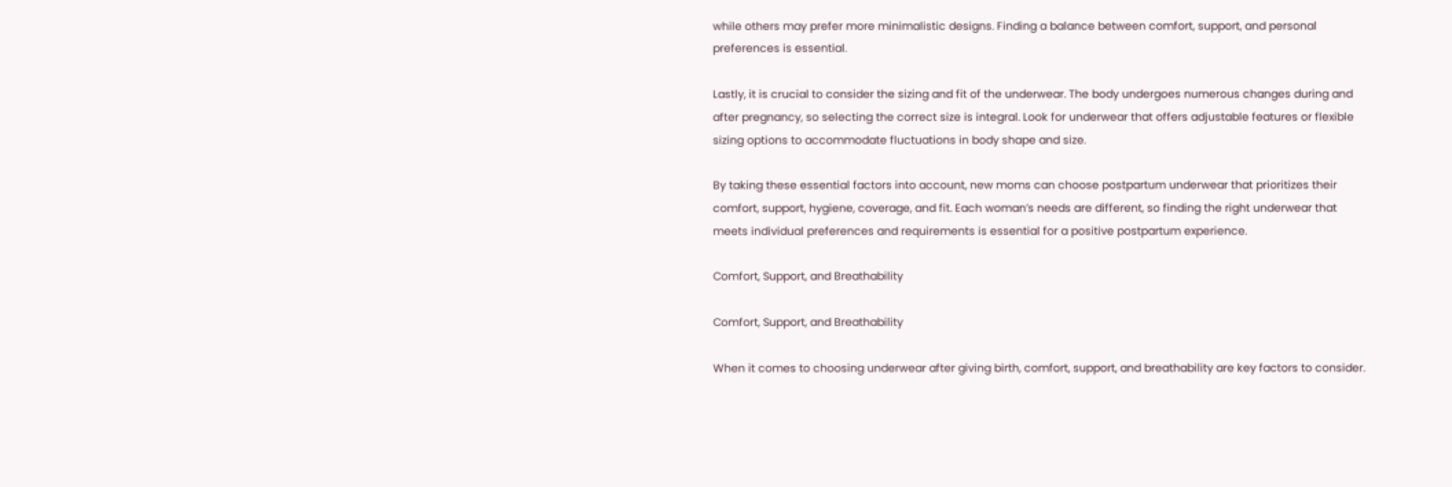while others may prefer more minimalistic designs. Finding a balance between comfort, support, and personal preferences is essential.

Lastly, it is crucial to consider the sizing and fit of the underwear. The body undergoes numerous changes during and after pregnancy, so selecting the correct size is integral. Look for underwear that offers adjustable features or flexible sizing options to accommodate fluctuations in body shape and size.

By taking these essential factors into account, new moms can choose postpartum underwear that prioritizes their comfort, support, hygiene, coverage, and fit. Each woman’s needs are different, so finding the right underwear that meets individual preferences and requirements is essential for a positive postpartum experience.

Comfort, Support, and Breathability

Comfort, Support, and Breathability

When it comes to choosing underwear after giving birth, comfort, support, and breathability are key factors to consider.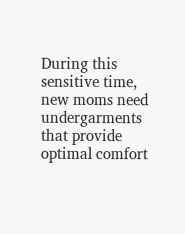During this sensitive time, new moms need undergarments that provide optimal comfort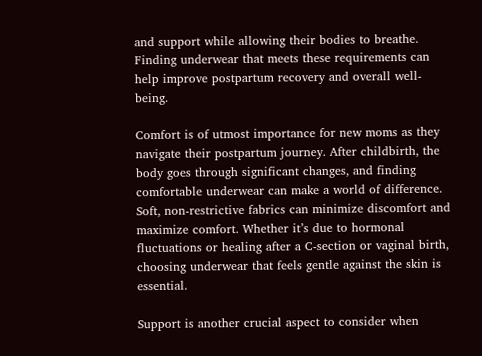and support while allowing their bodies to breathe. Finding underwear that meets these requirements can help improve postpartum recovery and overall well-being.

Comfort is of utmost importance for new moms as they navigate their postpartum journey. After childbirth, the body goes through significant changes, and finding comfortable underwear can make a world of difference. Soft, non-restrictive fabrics can minimize discomfort and maximize comfort. Whether it’s due to hormonal fluctuations or healing after a C-section or vaginal birth, choosing underwear that feels gentle against the skin is essential.

Support is another crucial aspect to consider when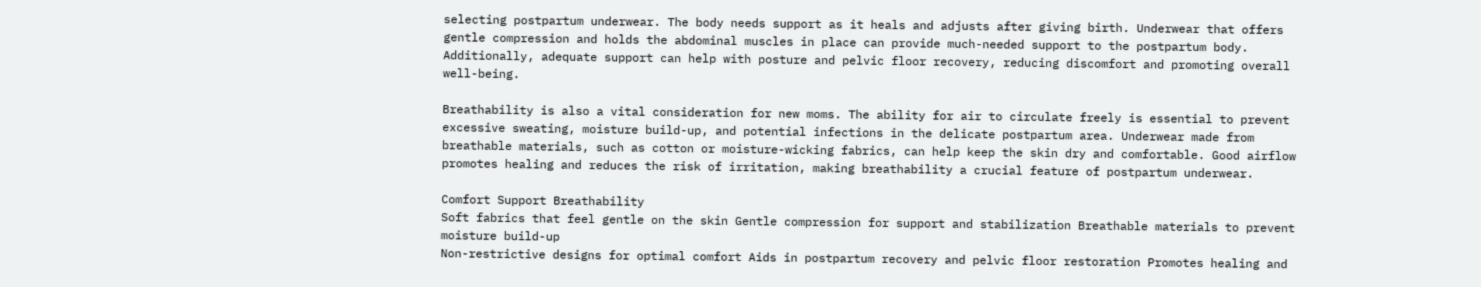selecting postpartum underwear. The body needs support as it heals and adjusts after giving birth. Underwear that offers gentle compression and holds the abdominal muscles in place can provide much-needed support to the postpartum body. Additionally, adequate support can help with posture and pelvic floor recovery, reducing discomfort and promoting overall well-being.

Breathability is also a vital consideration for new moms. The ability for air to circulate freely is essential to prevent excessive sweating, moisture build-up, and potential infections in the delicate postpartum area. Underwear made from breathable materials, such as cotton or moisture-wicking fabrics, can help keep the skin dry and comfortable. Good airflow promotes healing and reduces the risk of irritation, making breathability a crucial feature of postpartum underwear.

Comfort Support Breathability
Soft fabrics that feel gentle on the skin Gentle compression for support and stabilization Breathable materials to prevent moisture build-up
Non-restrictive designs for optimal comfort Aids in postpartum recovery and pelvic floor restoration Promotes healing and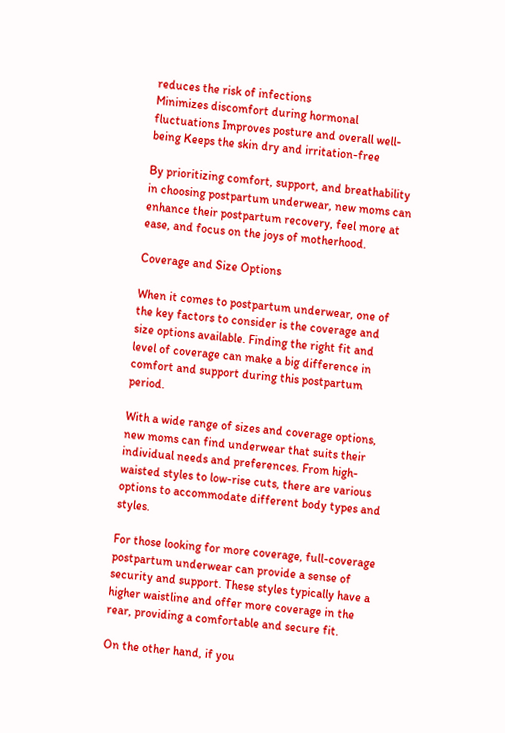reduces the risk of infections
Minimizes discomfort during hormonal fluctuations Improves posture and overall well-being Keeps the skin dry and irritation-free

By prioritizing comfort, support, and breathability in choosing postpartum underwear, new moms can enhance their postpartum recovery, feel more at ease, and focus on the joys of motherhood.

Coverage and Size Options

When it comes to postpartum underwear, one of the key factors to consider is the coverage and size options available. Finding the right fit and level of coverage can make a big difference in comfort and support during this postpartum period.

With a wide range of sizes and coverage options, new moms can find underwear that suits their individual needs and preferences. From high-waisted styles to low-rise cuts, there are various options to accommodate different body types and styles.

For those looking for more coverage, full-coverage postpartum underwear can provide a sense of security and support. These styles typically have a higher waistline and offer more coverage in the rear, providing a comfortable and secure fit.

On the other hand, if you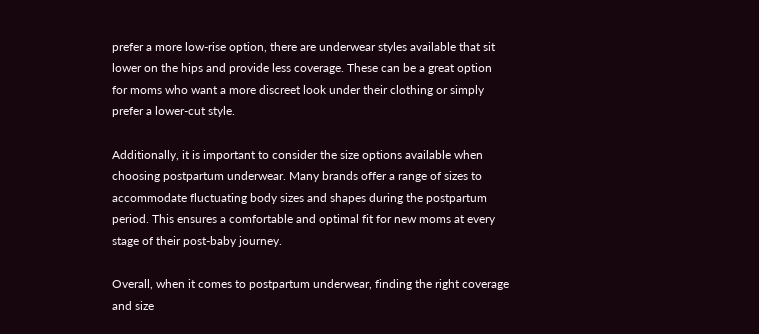prefer a more low-rise option, there are underwear styles available that sit lower on the hips and provide less coverage. These can be a great option for moms who want a more discreet look under their clothing or simply prefer a lower-cut style.

Additionally, it is important to consider the size options available when choosing postpartum underwear. Many brands offer a range of sizes to accommodate fluctuating body sizes and shapes during the postpartum period. This ensures a comfortable and optimal fit for new moms at every stage of their post-baby journey.

Overall, when it comes to postpartum underwear, finding the right coverage and size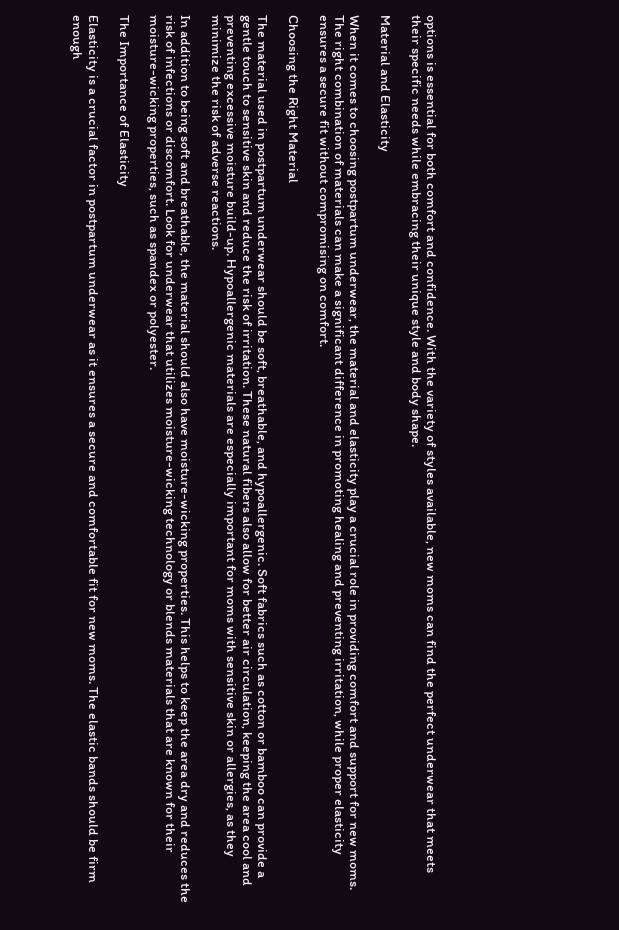options is essential for both comfort and confidence. With the variety of styles available, new moms can find the perfect underwear that meets their specific needs while embracing their unique style and body shape.

Material and Elasticity

When it comes to choosing postpartum underwear, the material and elasticity play a crucial role in providing comfort and support for new moms. The right combination of materials can make a significant difference in promoting healing and preventing irritation, while proper elasticity ensures a secure fit without compromising on comfort.

Choosing the Right Material

The material used in postpartum underwear should be soft, breathable, and hypoallergenic. Soft fabrics such as cotton or bamboo can provide a gentle touch to sensitive skin and reduce the risk of irritation. These natural fibers also allow for better air circulation, keeping the area cool and preventing excessive moisture build-up. Hypoallergenic materials are especially important for moms with sensitive skin or allergies, as they minimize the risk of adverse reactions.

In addition to being soft and breathable, the material should also have moisture-wicking properties. This helps to keep the area dry and reduces the risk of infections or discomfort. Look for underwear that utilizes moisture-wicking technology or blends materials that are known for their moisture-wicking properties, such as spandex or polyester.

The Importance of Elasticity

Elasticity is a crucial factor in postpartum underwear as it ensures a secure and comfortable fit for new moms. The elastic bands should be firm enough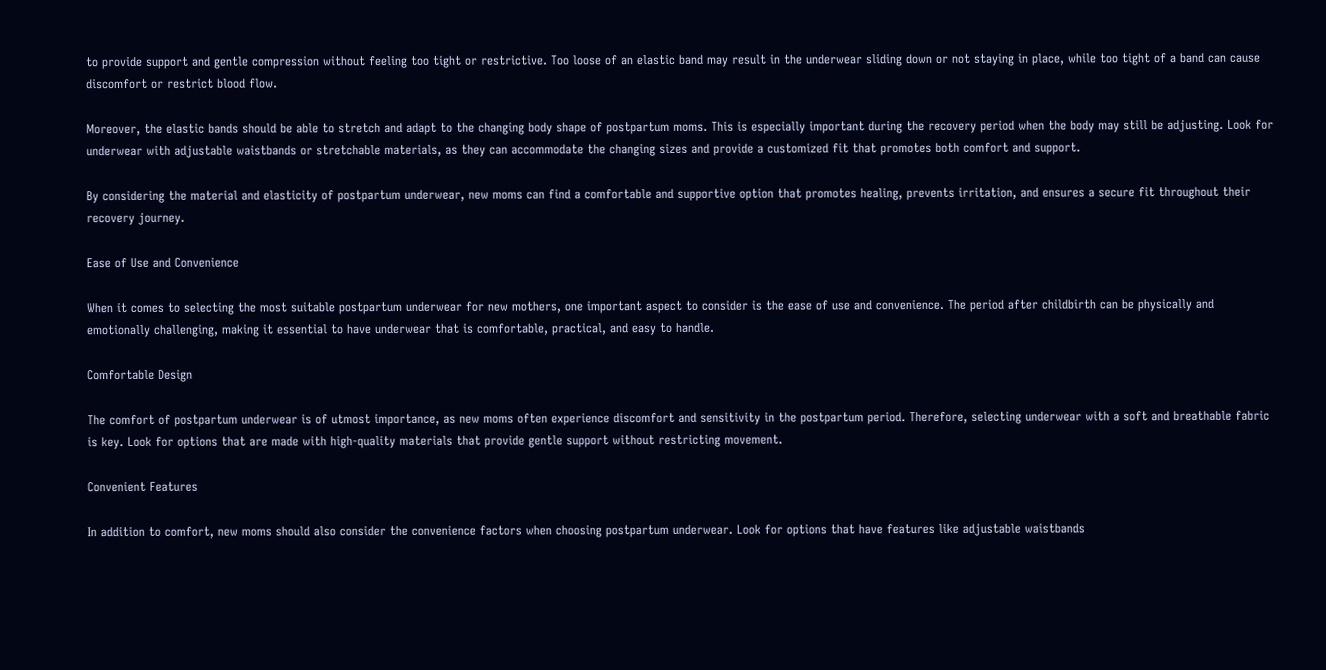to provide support and gentle compression without feeling too tight or restrictive. Too loose of an elastic band may result in the underwear sliding down or not staying in place, while too tight of a band can cause discomfort or restrict blood flow.

Moreover, the elastic bands should be able to stretch and adapt to the changing body shape of postpartum moms. This is especially important during the recovery period when the body may still be adjusting. Look for underwear with adjustable waistbands or stretchable materials, as they can accommodate the changing sizes and provide a customized fit that promotes both comfort and support.

By considering the material and elasticity of postpartum underwear, new moms can find a comfortable and supportive option that promotes healing, prevents irritation, and ensures a secure fit throughout their recovery journey.

Ease of Use and Convenience

When it comes to selecting the most suitable postpartum underwear for new mothers, one important aspect to consider is the ease of use and convenience. The period after childbirth can be physically and emotionally challenging, making it essential to have underwear that is comfortable, practical, and easy to handle.

Comfortable Design

The comfort of postpartum underwear is of utmost importance, as new moms often experience discomfort and sensitivity in the postpartum period. Therefore, selecting underwear with a soft and breathable fabric is key. Look for options that are made with high-quality materials that provide gentle support without restricting movement.

Convenient Features

In addition to comfort, new moms should also consider the convenience factors when choosing postpartum underwear. Look for options that have features like adjustable waistbands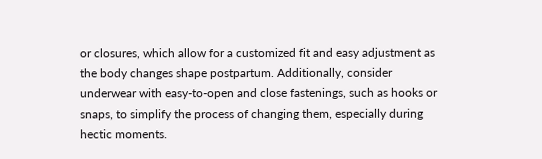or closures, which allow for a customized fit and easy adjustment as the body changes shape postpartum. Additionally, consider underwear with easy-to-open and close fastenings, such as hooks or snaps, to simplify the process of changing them, especially during hectic moments.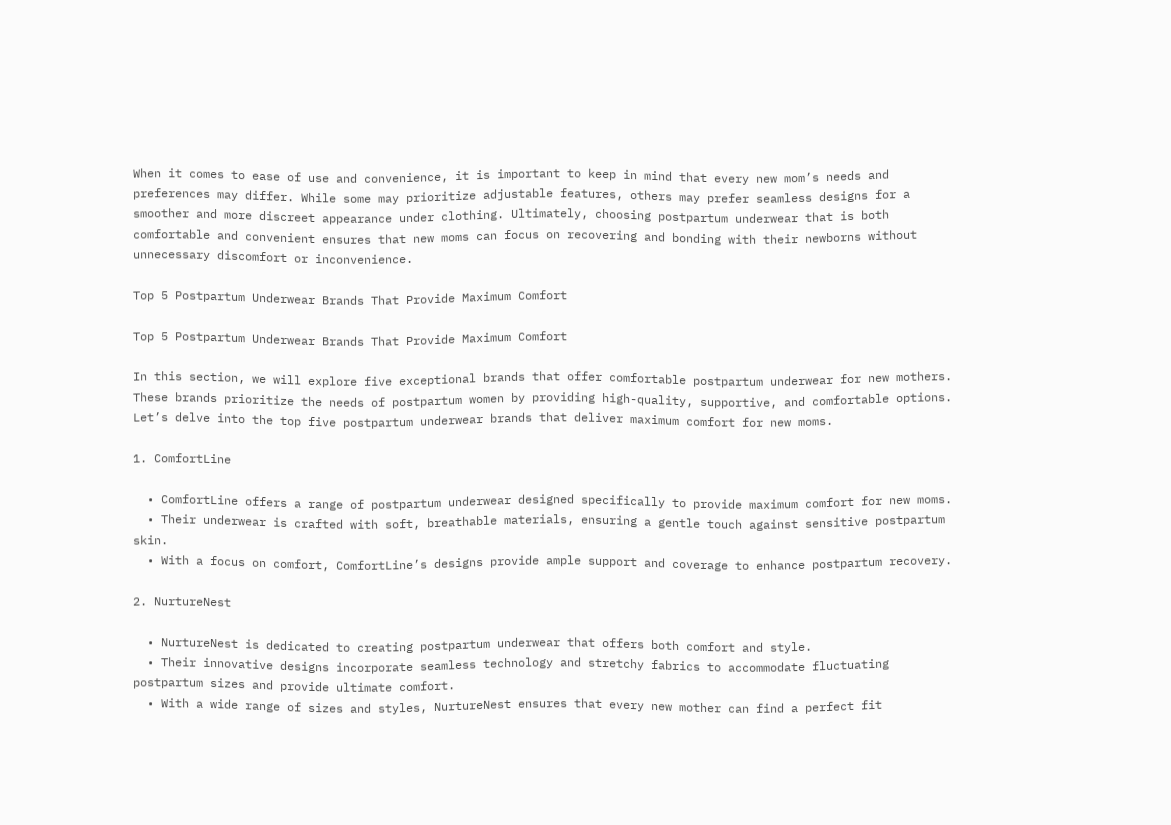When it comes to ease of use and convenience, it is important to keep in mind that every new mom’s needs and preferences may differ. While some may prioritize adjustable features, others may prefer seamless designs for a smoother and more discreet appearance under clothing. Ultimately, choosing postpartum underwear that is both comfortable and convenient ensures that new moms can focus on recovering and bonding with their newborns without unnecessary discomfort or inconvenience.

Top 5 Postpartum Underwear Brands That Provide Maximum Comfort

Top 5 Postpartum Underwear Brands That Provide Maximum Comfort

In this section, we will explore five exceptional brands that offer comfortable postpartum underwear for new mothers. These brands prioritize the needs of postpartum women by providing high-quality, supportive, and comfortable options. Let’s delve into the top five postpartum underwear brands that deliver maximum comfort for new moms.

1. ComfortLine

  • ComfortLine offers a range of postpartum underwear designed specifically to provide maximum comfort for new moms.
  • Their underwear is crafted with soft, breathable materials, ensuring a gentle touch against sensitive postpartum skin.
  • With a focus on comfort, ComfortLine’s designs provide ample support and coverage to enhance postpartum recovery.

2. NurtureNest

  • NurtureNest is dedicated to creating postpartum underwear that offers both comfort and style.
  • Their innovative designs incorporate seamless technology and stretchy fabrics to accommodate fluctuating postpartum sizes and provide ultimate comfort.
  • With a wide range of sizes and styles, NurtureNest ensures that every new mother can find a perfect fit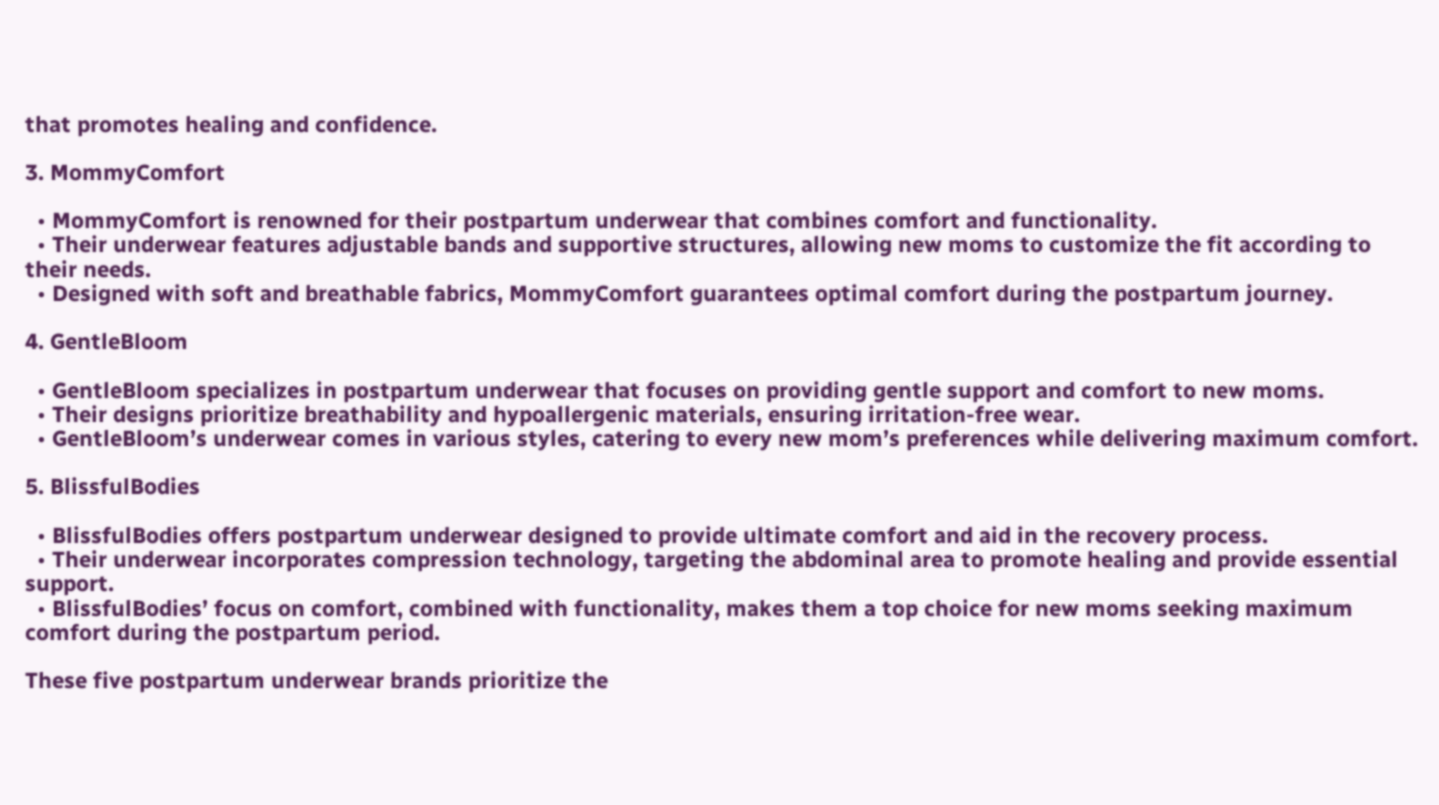that promotes healing and confidence.

3. MommyComfort

  • MommyComfort is renowned for their postpartum underwear that combines comfort and functionality.
  • Their underwear features adjustable bands and supportive structures, allowing new moms to customize the fit according to their needs.
  • Designed with soft and breathable fabrics, MommyComfort guarantees optimal comfort during the postpartum journey.

4. GentleBloom

  • GentleBloom specializes in postpartum underwear that focuses on providing gentle support and comfort to new moms.
  • Their designs prioritize breathability and hypoallergenic materials, ensuring irritation-free wear.
  • GentleBloom’s underwear comes in various styles, catering to every new mom’s preferences while delivering maximum comfort.

5. BlissfulBodies

  • BlissfulBodies offers postpartum underwear designed to provide ultimate comfort and aid in the recovery process.
  • Their underwear incorporates compression technology, targeting the abdominal area to promote healing and provide essential support.
  • BlissfulBodies’ focus on comfort, combined with functionality, makes them a top choice for new moms seeking maximum comfort during the postpartum period.

These five postpartum underwear brands prioritize the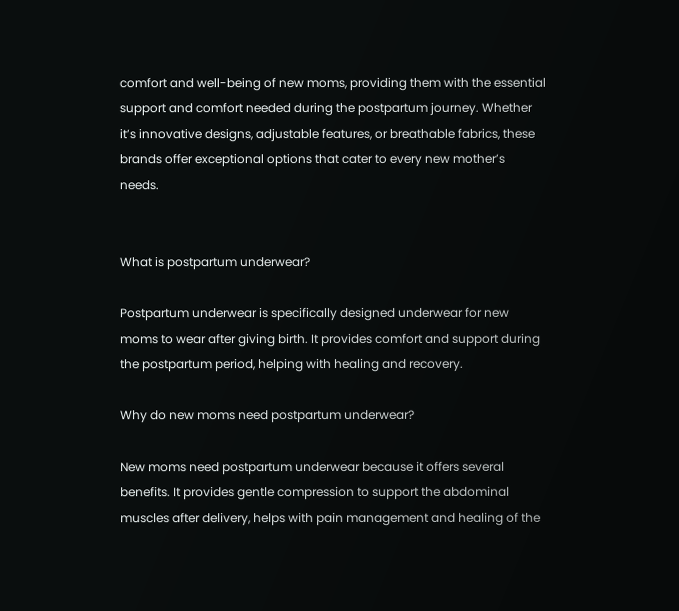comfort and well-being of new moms, providing them with the essential support and comfort needed during the postpartum journey. Whether it’s innovative designs, adjustable features, or breathable fabrics, these brands offer exceptional options that cater to every new mother’s needs.


What is postpartum underwear?

Postpartum underwear is specifically designed underwear for new moms to wear after giving birth. It provides comfort and support during the postpartum period, helping with healing and recovery.

Why do new moms need postpartum underwear?

New moms need postpartum underwear because it offers several benefits. It provides gentle compression to support the abdominal muscles after delivery, helps with pain management and healing of the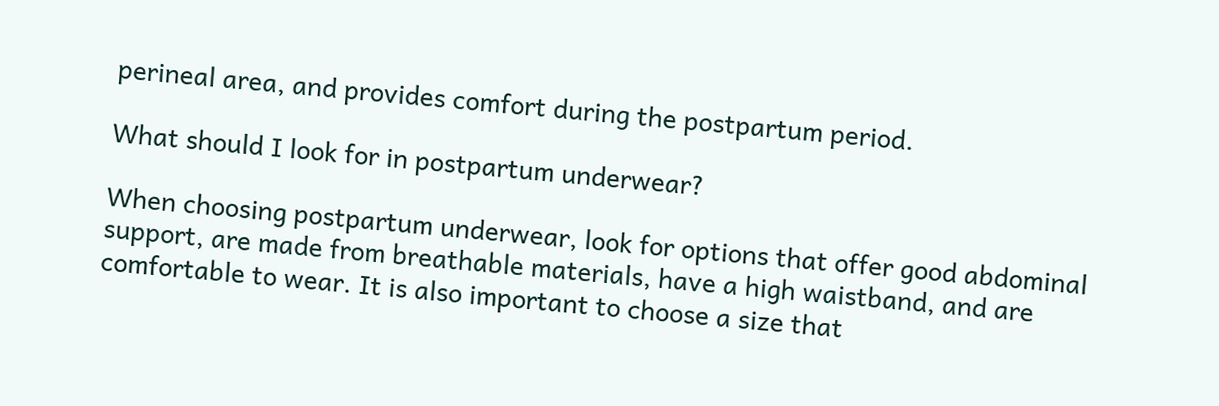perineal area, and provides comfort during the postpartum period.

What should I look for in postpartum underwear?

When choosing postpartum underwear, look for options that offer good abdominal support, are made from breathable materials, have a high waistband, and are comfortable to wear. It is also important to choose a size that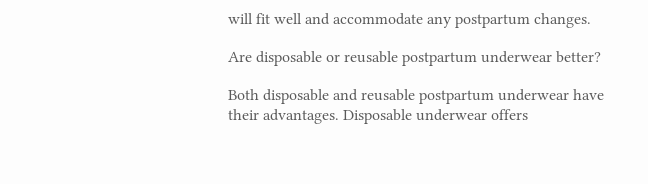will fit well and accommodate any postpartum changes.

Are disposable or reusable postpartum underwear better?

Both disposable and reusable postpartum underwear have their advantages. Disposable underwear offers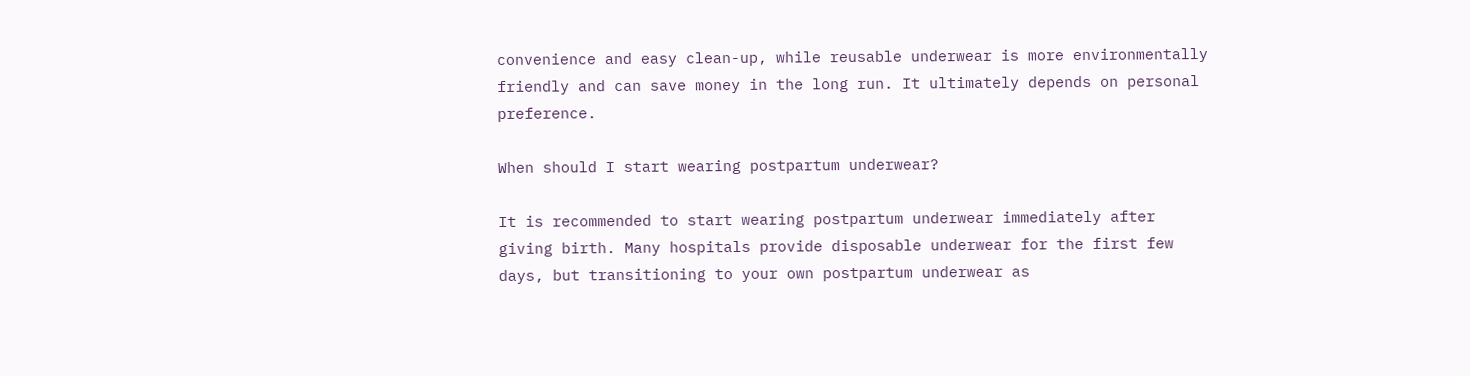convenience and easy clean-up, while reusable underwear is more environmentally friendly and can save money in the long run. It ultimately depends on personal preference.

When should I start wearing postpartum underwear?

It is recommended to start wearing postpartum underwear immediately after giving birth. Many hospitals provide disposable underwear for the first few days, but transitioning to your own postpartum underwear as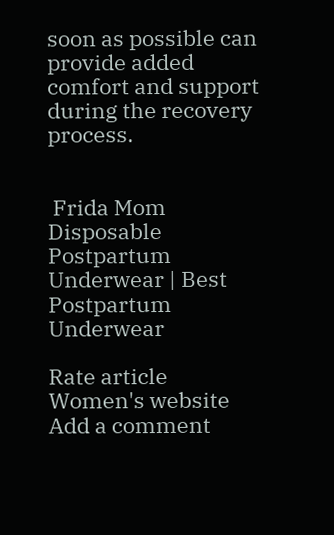soon as possible can provide added comfort and support during the recovery process.


 Frida Mom Disposable Postpartum Underwear | Best Postpartum Underwear

Rate article
Women's website
Add a comment